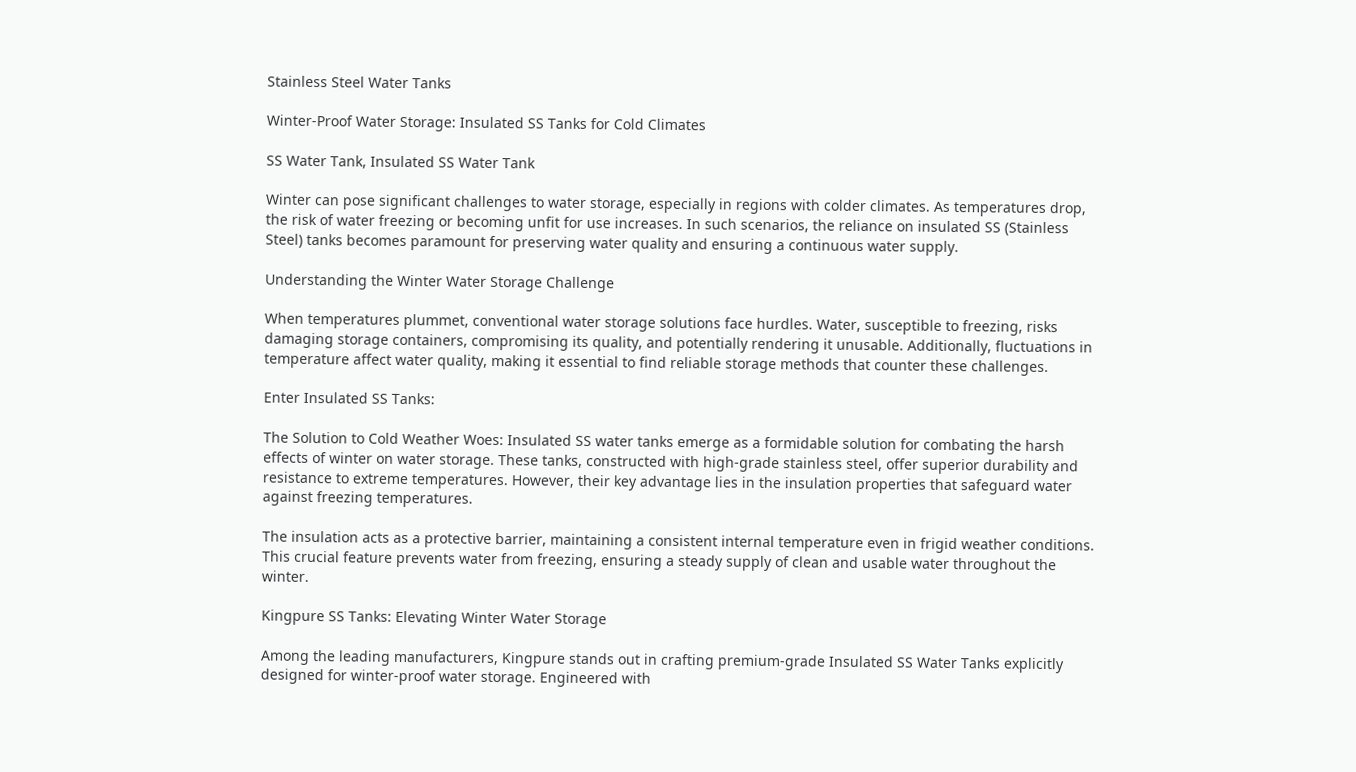Stainless Steel Water Tanks

Winter-Proof Water Storage: Insulated SS Tanks for Cold Climates

SS Water Tank, Insulated SS Water Tank

Winter can pose significant challenges to water storage, especially in regions with colder climates. As temperatures drop, the risk of water freezing or becoming unfit for use increases. In such scenarios, the reliance on insulated SS (Stainless Steel) tanks becomes paramount for preserving water quality and ensuring a continuous water supply.

Understanding the Winter Water Storage Challenge

When temperatures plummet, conventional water storage solutions face hurdles. Water, susceptible to freezing, risks damaging storage containers, compromising its quality, and potentially rendering it unusable. Additionally, fluctuations in temperature affect water quality, making it essential to find reliable storage methods that counter these challenges.

Enter Insulated SS Tanks:

The Solution to Cold Weather Woes: Insulated SS water tanks emerge as a formidable solution for combating the harsh effects of winter on water storage. These tanks, constructed with high-grade stainless steel, offer superior durability and resistance to extreme temperatures. However, their key advantage lies in the insulation properties that safeguard water against freezing temperatures.

The insulation acts as a protective barrier, maintaining a consistent internal temperature even in frigid weather conditions. This crucial feature prevents water from freezing, ensuring a steady supply of clean and usable water throughout the winter.

Kingpure SS Tanks: Elevating Winter Water Storage

Among the leading manufacturers, Kingpure stands out in crafting premium-grade Insulated SS Water Tanks explicitly designed for winter-proof water storage. Engineered with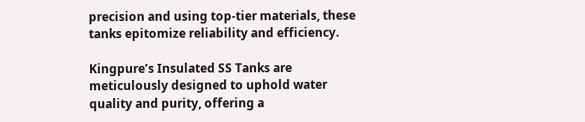precision and using top-tier materials, these tanks epitomize reliability and efficiency.

Kingpure’s Insulated SS Tanks are meticulously designed to uphold water quality and purity, offering a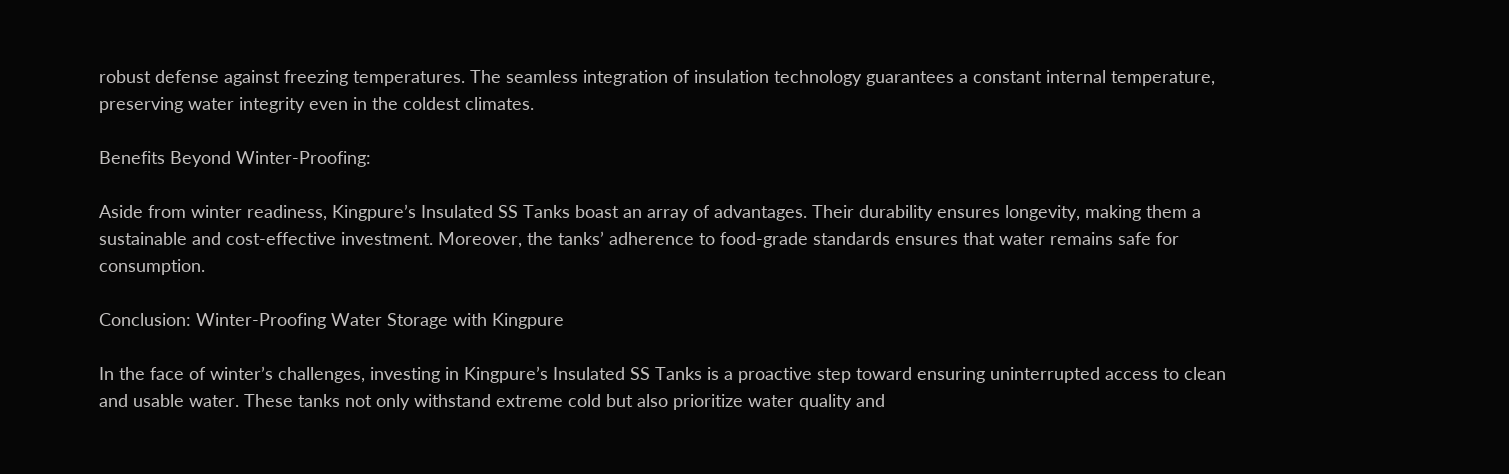robust defense against freezing temperatures. The seamless integration of insulation technology guarantees a constant internal temperature, preserving water integrity even in the coldest climates.

Benefits Beyond Winter-Proofing:

Aside from winter readiness, Kingpure’s Insulated SS Tanks boast an array of advantages. Their durability ensures longevity, making them a sustainable and cost-effective investment. Moreover, the tanks’ adherence to food-grade standards ensures that water remains safe for consumption.

Conclusion: Winter-Proofing Water Storage with Kingpure

In the face of winter’s challenges, investing in Kingpure’s Insulated SS Tanks is a proactive step toward ensuring uninterrupted access to clean and usable water. These tanks not only withstand extreme cold but also prioritize water quality and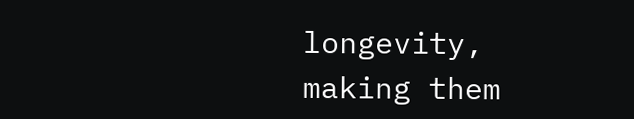longevity, making them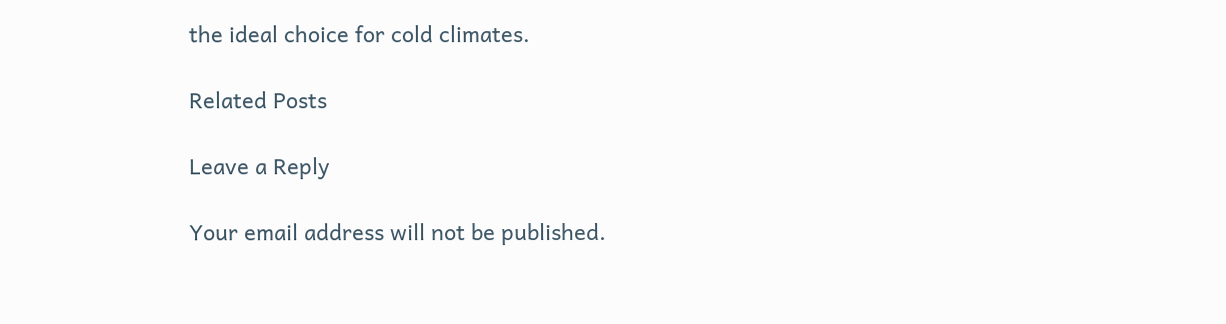the ideal choice for cold climates.

Related Posts

Leave a Reply

Your email address will not be published.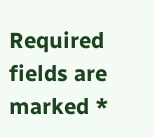Required fields are marked *